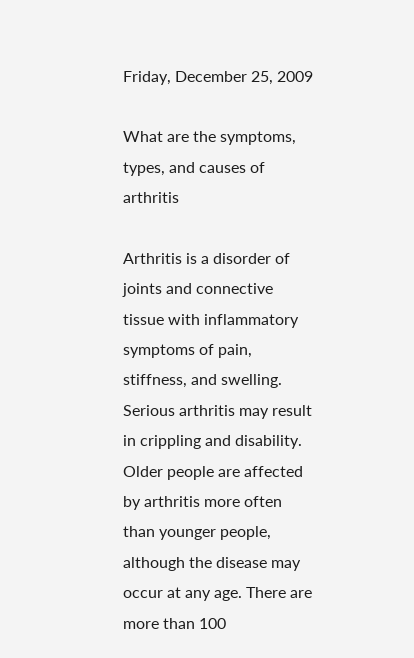Friday, December 25, 2009

What are the symptoms, types, and causes of arthritis

Arthritis is a disorder of joints and connective tissue with inflammatory symptoms of pain, stiffness, and swelling. Serious arthritis may result in crippling and disability. Older people are affected by arthritis more often than younger people, although the disease may occur at any age. There are more than 100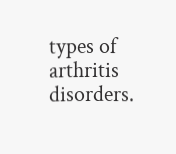types of arthritis disorders.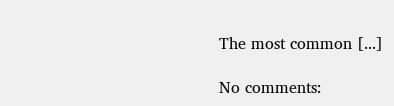The most common [...]

No comments: